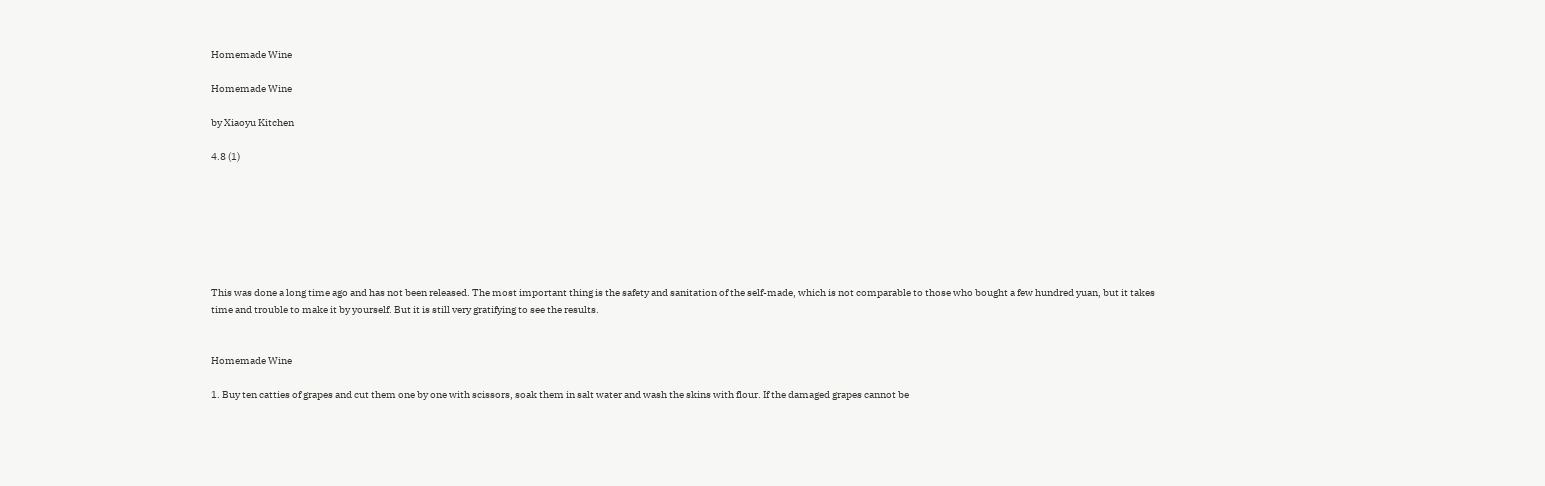Homemade Wine

Homemade Wine

by Xiaoyu Kitchen

4.8 (1)







This was done a long time ago and has not been released. The most important thing is the safety and sanitation of the self-made, which is not comparable to those who bought a few hundred yuan, but it takes time and trouble to make it by yourself. But it is still very gratifying to see the results.


Homemade Wine

1. Buy ten catties of grapes and cut them one by one with scissors, soak them in salt water and wash the skins with flour. If the damaged grapes cannot be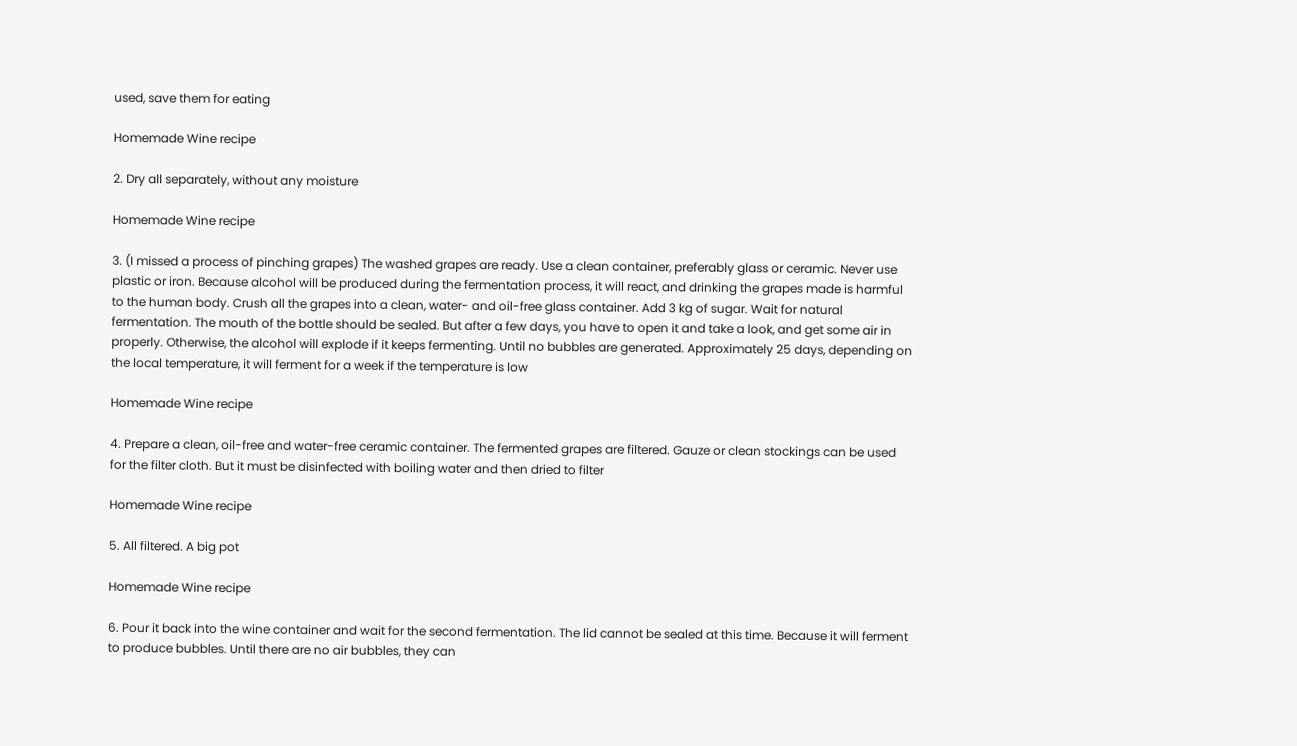used, save them for eating

Homemade Wine recipe

2. Dry all separately, without any moisture

Homemade Wine recipe

3. (I missed a process of pinching grapes) The washed grapes are ready. Use a clean container, preferably glass or ceramic. Never use plastic or iron. Because alcohol will be produced during the fermentation process, it will react, and drinking the grapes made is harmful to the human body. Crush all the grapes into a clean, water- and oil-free glass container. Add 3 kg of sugar. Wait for natural fermentation. The mouth of the bottle should be sealed. But after a few days, you have to open it and take a look, and get some air in properly. Otherwise, the alcohol will explode if it keeps fermenting. Until no bubbles are generated. Approximately 25 days, depending on the local temperature, it will ferment for a week if the temperature is low

Homemade Wine recipe

4. Prepare a clean, oil-free and water-free ceramic container. The fermented grapes are filtered. Gauze or clean stockings can be used for the filter cloth. But it must be disinfected with boiling water and then dried to filter

Homemade Wine recipe

5. All filtered. A big pot

Homemade Wine recipe

6. Pour it back into the wine container and wait for the second fermentation. The lid cannot be sealed at this time. Because it will ferment to produce bubbles. Until there are no air bubbles, they can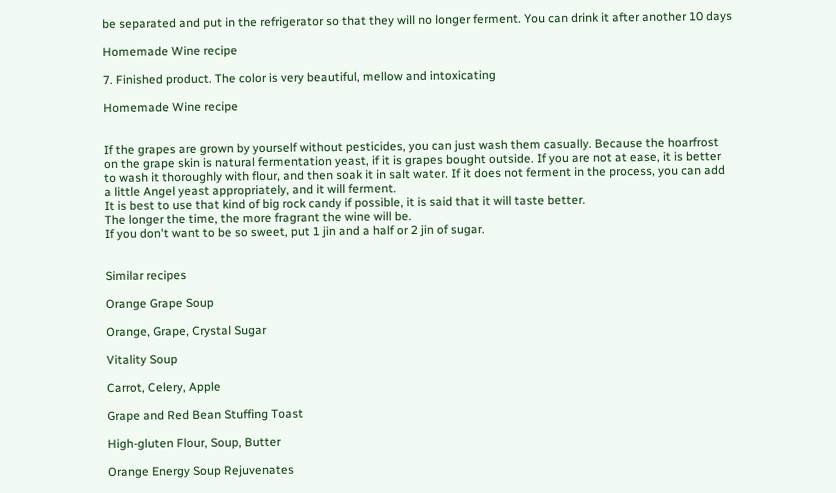be separated and put in the refrigerator so that they will no longer ferment. You can drink it after another 10 days

Homemade Wine recipe

7. Finished product. The color is very beautiful, mellow and intoxicating

Homemade Wine recipe


If the grapes are grown by yourself without pesticides, you can just wash them casually. Because the hoarfrost on the grape skin is natural fermentation yeast, if it is grapes bought outside. If you are not at ease, it is better to wash it thoroughly with flour, and then soak it in salt water. If it does not ferment in the process, you can add a little Angel yeast appropriately, and it will ferment.
It is best to use that kind of big rock candy if possible, it is said that it will taste better.
The longer the time, the more fragrant the wine will be.
If you don't want to be so sweet, put 1 jin and a half or 2 jin of sugar.


Similar recipes

Orange Grape Soup

Orange, Grape, Crystal Sugar

Vitality Soup

Carrot, Celery, Apple

Grape and Red Bean Stuffing Toast

High-gluten Flour, Soup, Butter

Orange Energy Soup Rejuvenates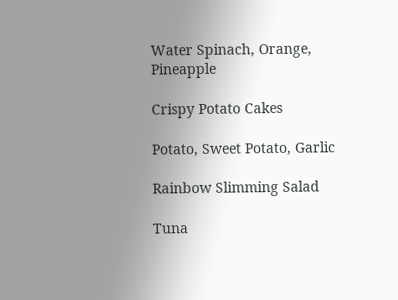Water Spinach, Orange, Pineapple

Crispy Potato Cakes

Potato, Sweet Potato, Garlic

Rainbow Slimming Salad

Tuna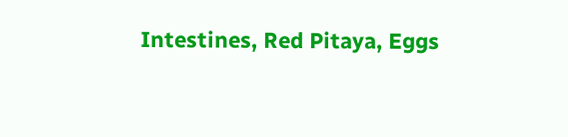Intestines, Red Pitaya, Eggs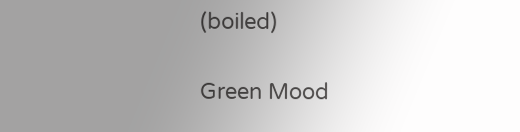(boiled)

Green Mood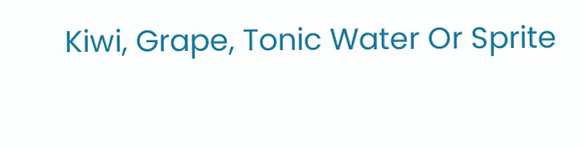Kiwi, Grape, Tonic Water Or Sprite